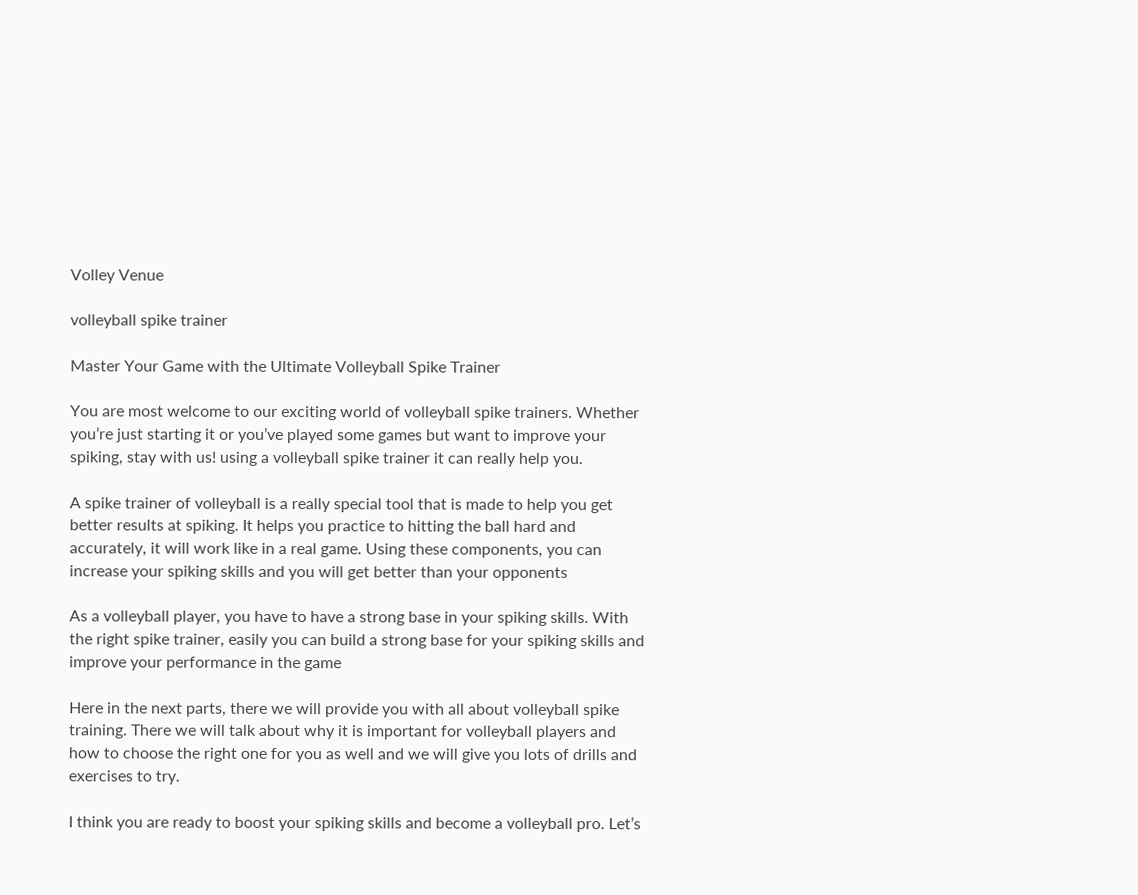Volley Venue

volleyball spike trainer

Master Your Game with the Ultimate Volleyball Spike Trainer

You are most welcome to our exciting world of volleyball spike trainers. Whether you’re just starting it or you’ve played some games but want to improve your spiking, stay with us! using a volleyball spike trainer it can really help you.

A spike trainer of volleyball is a really special tool that is made to help you get better results at spiking. It helps you practice to hitting the ball hard and accurately, it will work like in a real game. Using these components, you can increase your spiking skills and you will get better than your opponents

As a volleyball player, you have to have a strong base in your spiking skills. With the right spike trainer, easily you can build a strong base for your spiking skills and improve your performance in the game

Here in the next parts, there we will provide you with all about volleyball spike training. There we will talk about why it is important for volleyball players and how to choose the right one for you as well and we will give you lots of drills and exercises to try.

I think you are ready to boost your spiking skills and become a volleyball pro. Let’s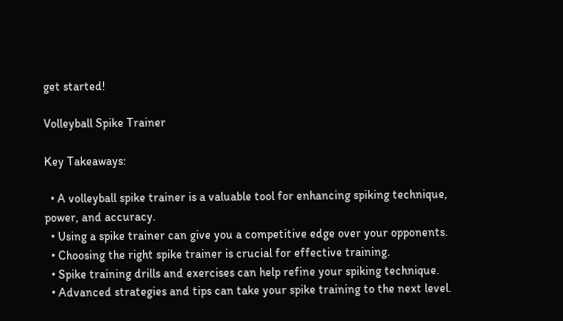get started!

Volleyball Spike Trainer

Key Takeaways:

  • A volleyball spike trainer is a valuable tool for enhancing spiking technique, power, and accuracy.
  • Using a spike trainer can give you a competitive edge over your opponents.
  • Choosing the right spike trainer is crucial for effective training.
  • Spike training drills and exercises can help refine your spiking technique.
  • Advanced strategies and tips can take your spike training to the next level.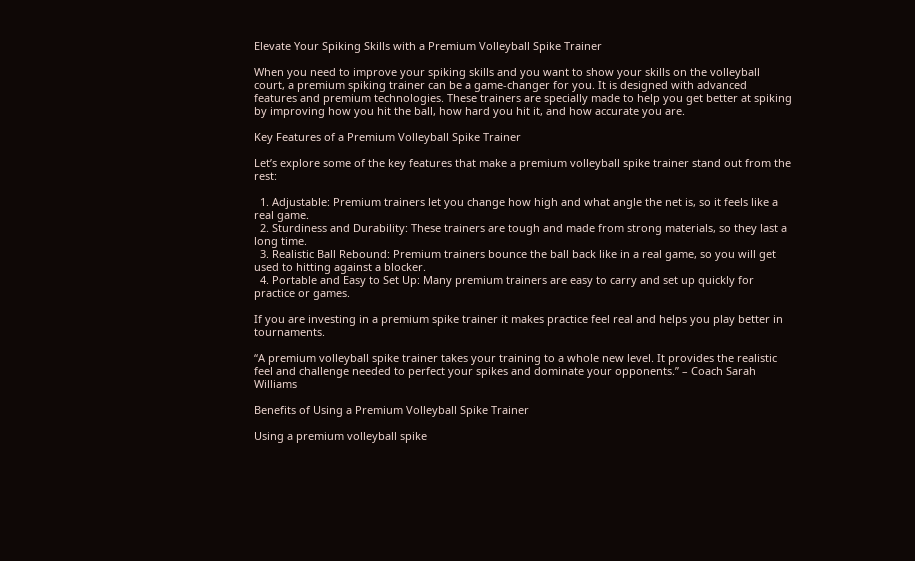Elevate Your Spiking Skills with a Premium Volleyball Spike Trainer

When you need to improve your spiking skills and you want to show your skills on the volleyball court, a premium spiking trainer can be a game-changer for you. It is designed with advanced features and premium technologies. These trainers are specially made to help you get better at spiking by improving how you hit the ball, how hard you hit it, and how accurate you are.

Key Features of a Premium Volleyball Spike Trainer

Let’s explore some of the key features that make a premium volleyball spike trainer stand out from the rest:

  1. Adjustable: Premium trainers let you change how high and what angle the net is, so it feels like a real game.
  2. Sturdiness and Durability: These trainers are tough and made from strong materials, so they last a long time.
  3. Realistic Ball Rebound: Premium trainers bounce the ball back like in a real game, so you will get used to hitting against a blocker.
  4. Portable and Easy to Set Up: Many premium trainers are easy to carry and set up quickly for practice or games.

If you are investing in a premium spike trainer it makes practice feel real and helps you play better in tournaments.

“A premium volleyball spike trainer takes your training to a whole new level. It provides the realistic feel and challenge needed to perfect your spikes and dominate your opponents.” – Coach Sarah Williams

Benefits of Using a Premium Volleyball Spike Trainer

Using a premium volleyball spike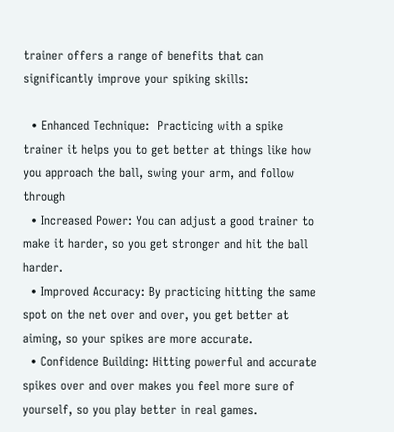trainer offers a range of benefits that can significantly improve your spiking skills:

  • Enhanced Technique:  Practicing with a spike trainer it helps you to get better at things like how you approach the ball, swing your arm, and follow through
  • Increased Power: You can adjust a good trainer to make it harder, so you get stronger and hit the ball harder.
  • Improved Accuracy: By practicing hitting the same spot on the net over and over, you get better at aiming, so your spikes are more accurate.
  • Confidence Building: Hitting powerful and accurate spikes over and over makes you feel more sure of yourself, so you play better in real games.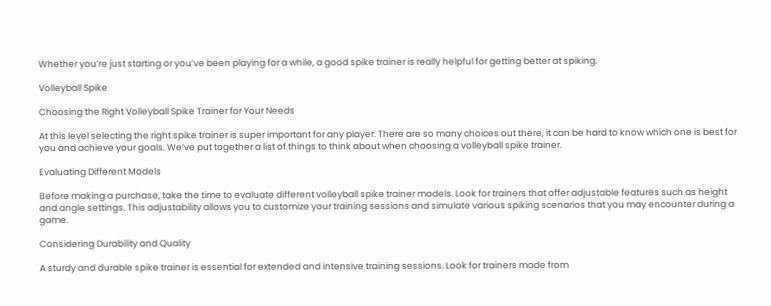Whether you’re just starting or you’ve been playing for a while, a good spike trainer is really helpful for getting better at spiking.

Volleyball Spike

Choosing the Right Volleyball Spike Trainer for Your Needs

At this level selecting the right spike trainer is super important for any player. There are so many choices out there, it can be hard to know which one is best for you and achieve your goals. We’ve put together a list of things to think about when choosing a volleyball spike trainer.

Evaluating Different Models

Before making a purchase, take the time to evaluate different volleyball spike trainer models. Look for trainers that offer adjustable features such as height and angle settings. This adjustability allows you to customize your training sessions and simulate various spiking scenarios that you may encounter during a game.

Considering Durability and Quality

A sturdy and durable spike trainer is essential for extended and intensive training sessions. Look for trainers made from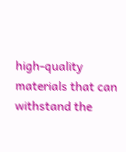high-quality materials that can withstand the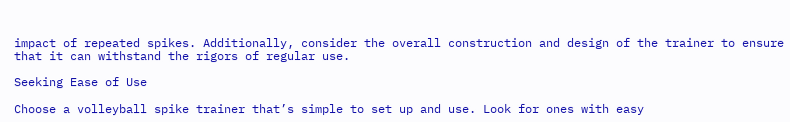impact of repeated spikes. Additionally, consider the overall construction and design of the trainer to ensure that it can withstand the rigors of regular use.

Seeking Ease of Use

Choose a volleyball spike trainer that’s simple to set up and use. Look for ones with easy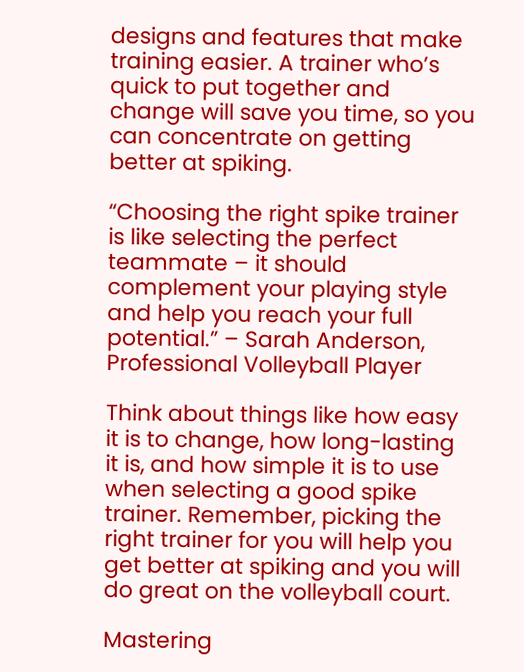designs and features that make training easier. A trainer who’s quick to put together and change will save you time, so you can concentrate on getting better at spiking.

“Choosing the right spike trainer is like selecting the perfect teammate – it should complement your playing style and help you reach your full potential.” – Sarah Anderson, Professional Volleyball Player

Think about things like how easy it is to change, how long-lasting it is, and how simple it is to use when selecting a good spike trainer. Remember, picking the right trainer for you will help you get better at spiking and you will do great on the volleyball court.

Mastering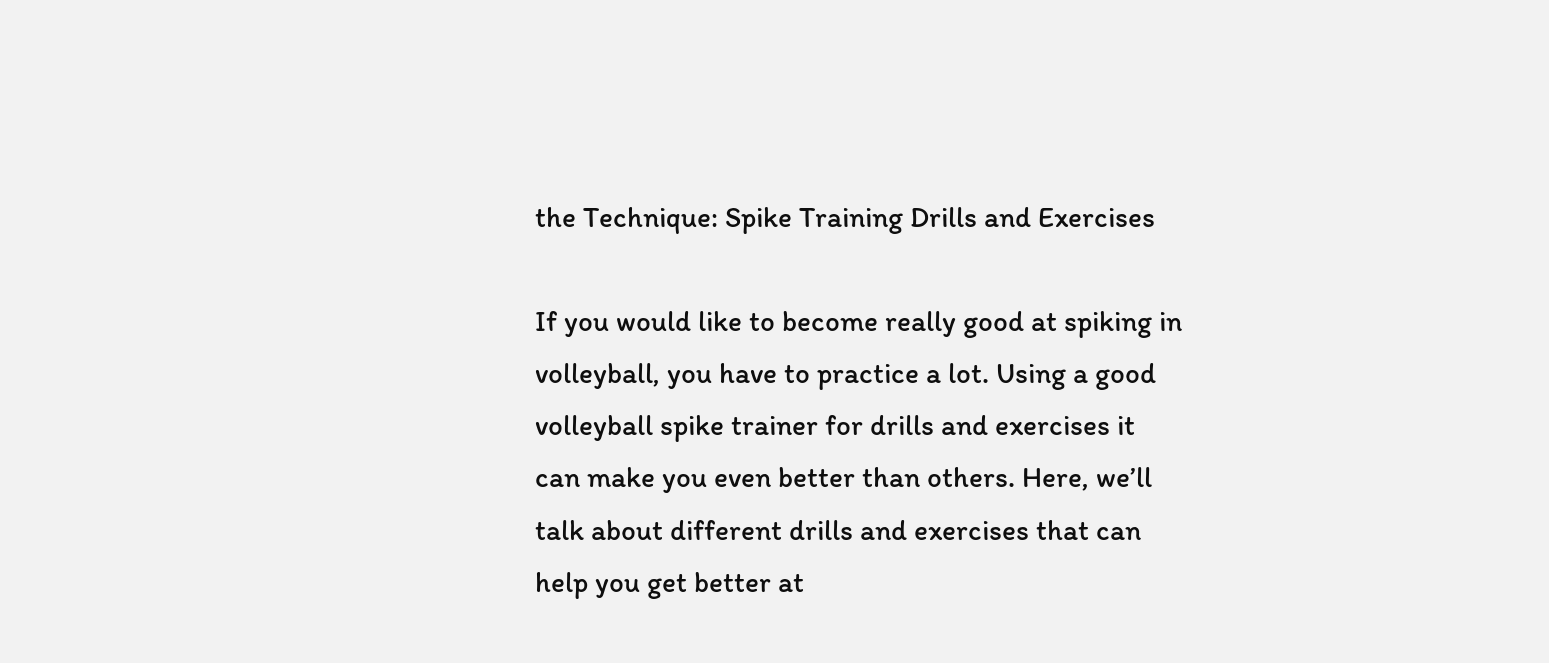the Technique: Spike Training Drills and Exercises

If you would like to become really good at spiking in volleyball, you have to practice a lot. Using a good volleyball spike trainer for drills and exercises it can make you even better than others. Here, we’ll talk about different drills and exercises that can help you get better at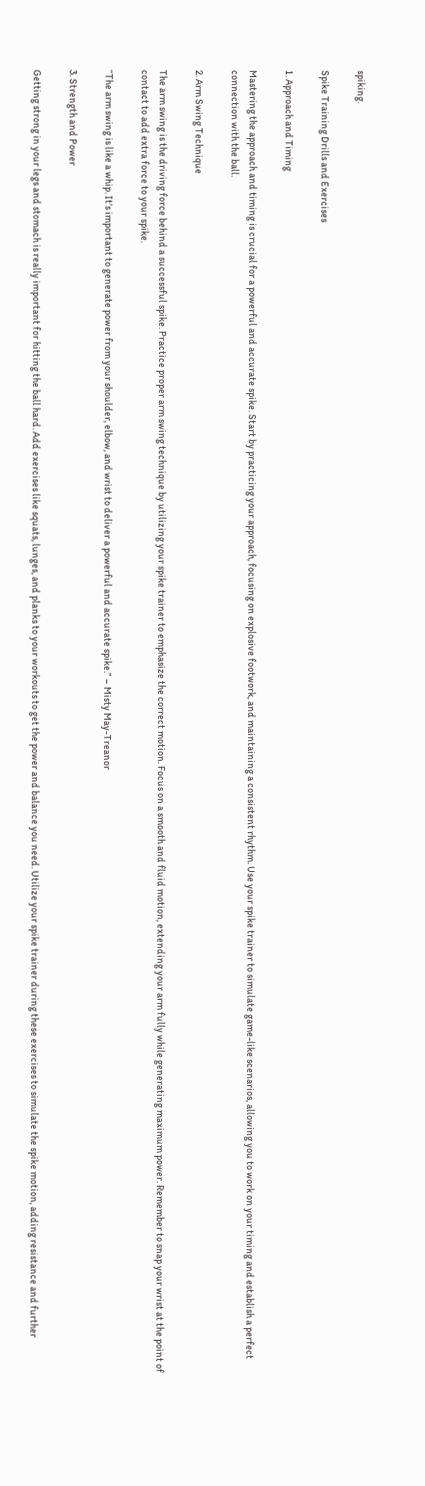spiking.

Spike Training Drills and Exercises

1. Approach and Timing

Mastering the approach and timing is crucial for a powerful and accurate spike. Start by practicing your approach, focusing on explosive footwork, and maintaining a consistent rhythm. Use your spike trainer to simulate game-like scenarios, allowing you to work on your timing and establish a perfect connection with the ball.

2. Arm Swing Technique

The arm swing is the driving force behind a successful spike. Practice proper arm swing technique by utilizing your spike trainer to emphasize the correct motion. Focus on a smooth and fluid motion, extending your arm fully while generating maximum power. Remember to snap your wrist at the point of contact to add extra force to your spike.

“The arm swing is like a whip. It’s important to generate power from your shoulder, elbow, and wrist to deliver a powerful and accurate spike.” – Misty May-Treanor

3. Strength and Power

Getting strong in your legs and stomach is really important for hitting the ball hard. Add exercises like squats, lunges, and planks to your workouts to get the power and balance you need. Utilize your spike trainer during these exercises to simulate the spike motion, adding resistance and further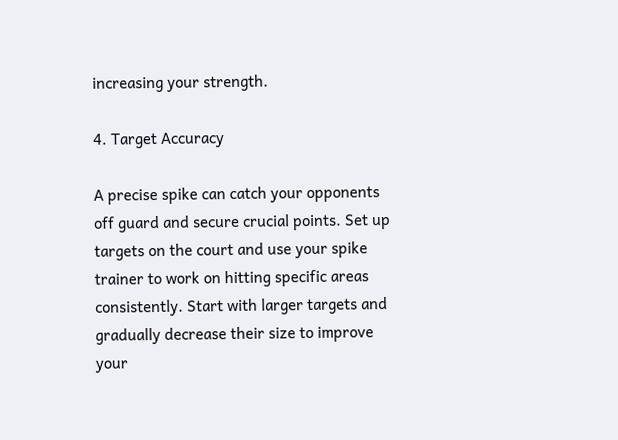increasing your strength.

4. Target Accuracy

A precise spike can catch your opponents off guard and secure crucial points. Set up targets on the court and use your spike trainer to work on hitting specific areas consistently. Start with larger targets and gradually decrease their size to improve your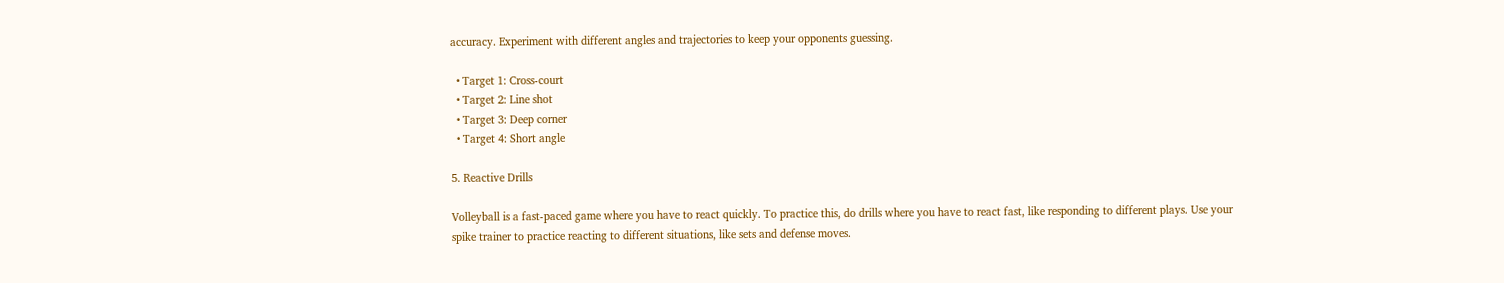accuracy. Experiment with different angles and trajectories to keep your opponents guessing.

  • Target 1: Cross-court
  • Target 2: Line shot
  • Target 3: Deep corner
  • Target 4: Short angle

5. Reactive Drills

Volleyball is a fast-paced game where you have to react quickly. To practice this, do drills where you have to react fast, like responding to different plays. Use your spike trainer to practice reacting to different situations, like sets and defense moves.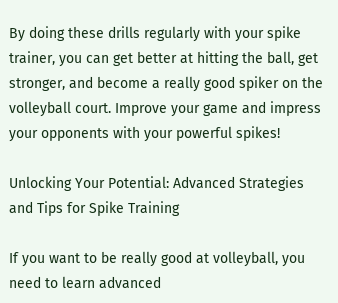By doing these drills regularly with your spike trainer, you can get better at hitting the ball, get stronger, and become a really good spiker on the volleyball court. Improve your game and impress your opponents with your powerful spikes!

Unlocking Your Potential: Advanced Strategies and Tips for Spike Training

If you want to be really good at volleyball, you need to learn advanced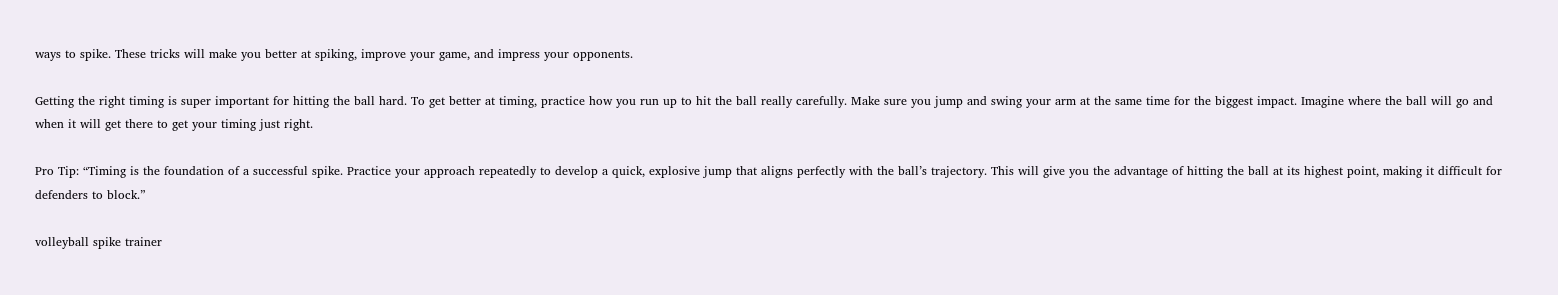ways to spike. These tricks will make you better at spiking, improve your game, and impress your opponents.

Getting the right timing is super important for hitting the ball hard. To get better at timing, practice how you run up to hit the ball really carefully. Make sure you jump and swing your arm at the same time for the biggest impact. Imagine where the ball will go and when it will get there to get your timing just right.

Pro Tip: “Timing is the foundation of a successful spike. Practice your approach repeatedly to develop a quick, explosive jump that aligns perfectly with the ball’s trajectory. This will give you the advantage of hitting the ball at its highest point, making it difficult for defenders to block.”

volleyball spike trainer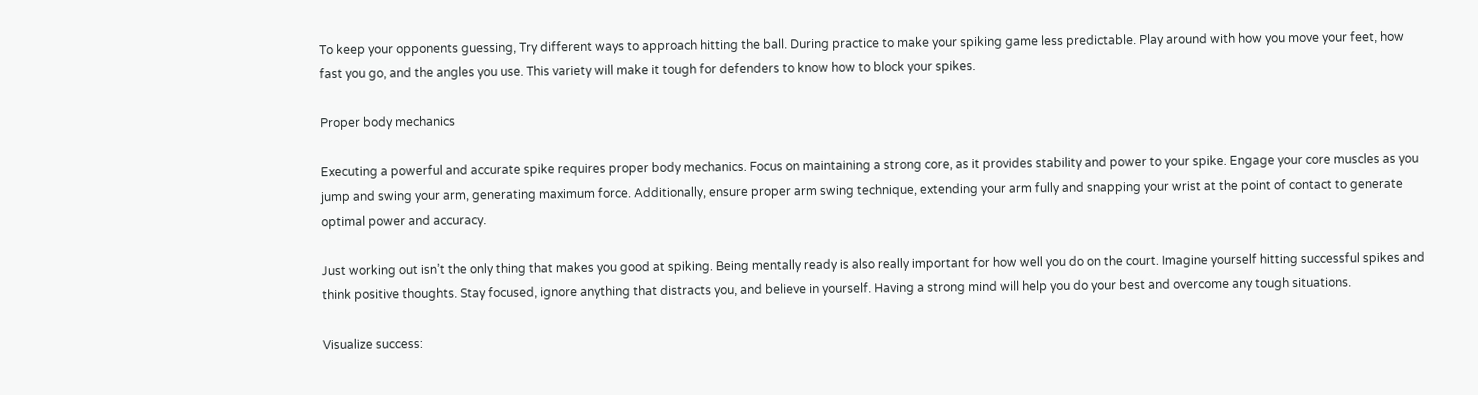To keep your opponents guessing, Try different ways to approach hitting the ball. During practice to make your spiking game less predictable. Play around with how you move your feet, how fast you go, and the angles you use. This variety will make it tough for defenders to know how to block your spikes.

Proper body mechanics

Executing a powerful and accurate spike requires proper body mechanics. Focus on maintaining a strong core, as it provides stability and power to your spike. Engage your core muscles as you jump and swing your arm, generating maximum force. Additionally, ensure proper arm swing technique, extending your arm fully and snapping your wrist at the point of contact to generate optimal power and accuracy.

Just working out isn’t the only thing that makes you good at spiking. Being mentally ready is also really important for how well you do on the court. Imagine yourself hitting successful spikes and think positive thoughts. Stay focused, ignore anything that distracts you, and believe in yourself. Having a strong mind will help you do your best and overcome any tough situations.

Visualize success: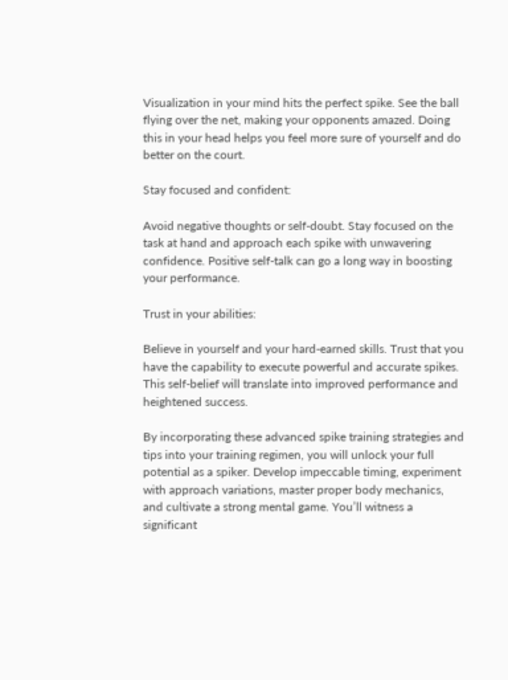Visualization in your mind hits the perfect spike. See the ball flying over the net, making your opponents amazed. Doing this in your head helps you feel more sure of yourself and do better on the court.

Stay focused and confident:

Avoid negative thoughts or self-doubt. Stay focused on the task at hand and approach each spike with unwavering confidence. Positive self-talk can go a long way in boosting your performance.

Trust in your abilities:

Believe in yourself and your hard-earned skills. Trust that you have the capability to execute powerful and accurate spikes. This self-belief will translate into improved performance and heightened success.

By incorporating these advanced spike training strategies and tips into your training regimen, you will unlock your full potential as a spiker. Develop impeccable timing, experiment with approach variations, master proper body mechanics, and cultivate a strong mental game. You’ll witness a significant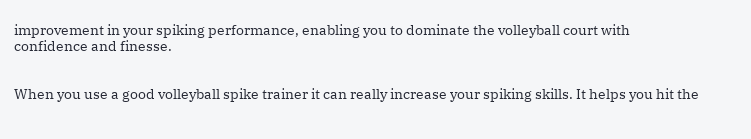improvement in your spiking performance, enabling you to dominate the volleyball court with confidence and finesse.


When you use a good volleyball spike trainer it can really increase your spiking skills. It helps you hit the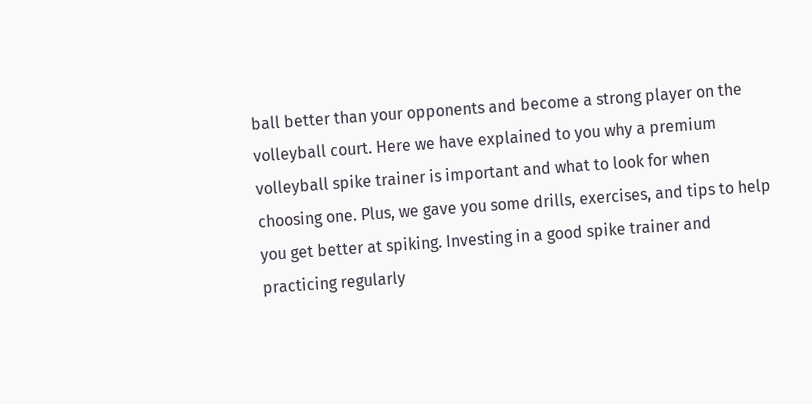ball better than your opponents and become a strong player on the volleyball court. Here we have explained to you why a premium volleyball spike trainer is important and what to look for when choosing one. Plus, we gave you some drills, exercises, and tips to help you get better at spiking. Investing in a good spike trainer and practicing regularly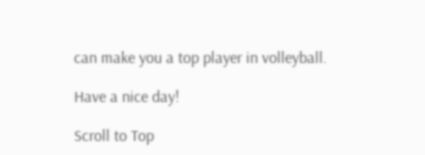can make you a top player in volleyball.

Have a nice day!

Scroll to Top